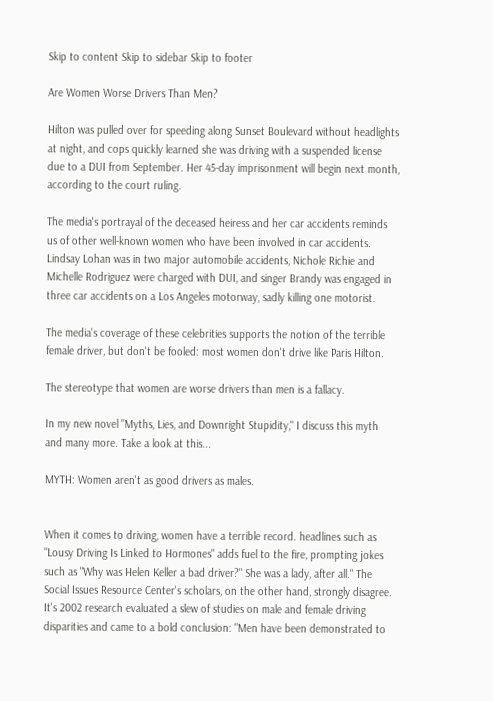Skip to content Skip to sidebar Skip to footer

Are Women Worse Drivers Than Men?

Hilton was pulled over for speeding along Sunset Boulevard without headlights at night, and cops quickly learned she was driving with a suspended license due to a DUI from September. Her 45-day imprisonment will begin next month, according to the court ruling.

The media's portrayal of the deceased heiress and her car accidents reminds us of other well-known women who have been involved in car accidents. Lindsay Lohan was in two major automobile accidents, Nichole Richie and Michelle Rodriguez were charged with DUI, and singer Brandy was engaged in three car accidents on a Los Angeles motorway, sadly killing one motorist.

The media's coverage of these celebrities supports the notion of the terrible female driver, but don't be fooled: most women don't drive like Paris Hilton.

The stereotype that women are worse drivers than men is a fallacy.

In my new novel "Myths, Lies, and Downright Stupidity," I discuss this myth and many more. Take a look at this...

MYTH: Women aren't as good drivers as males.


When it comes to driving, women have a terrible record. headlines such as "Lousy Driving Is Linked to Hormones" adds fuel to the fire, prompting jokes such as "Why was Helen Keller a bad driver?" She was a lady, after all." The Social Issues Resource Center's scholars, on the other hand, strongly disagree. It's 2002 research evaluated a slew of studies on male and female driving disparities and came to a bold conclusion: "Men have been demonstrated to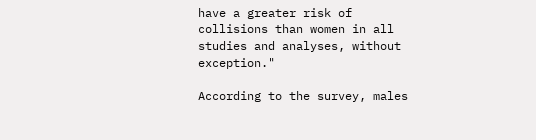have a greater risk of collisions than women in all studies and analyses, without exception."

According to the survey, males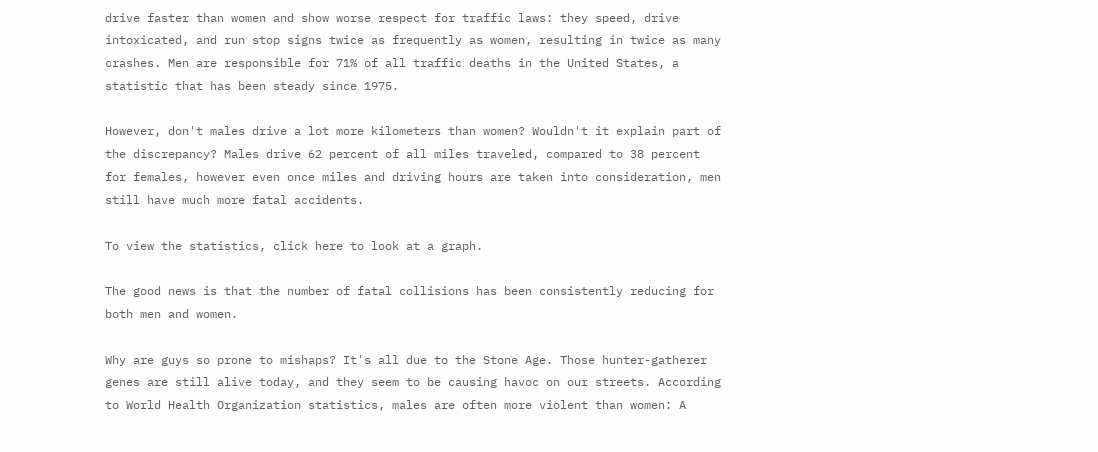drive faster than women and show worse respect for traffic laws: they speed, drive intoxicated, and run stop signs twice as frequently as women, resulting in twice as many crashes. Men are responsible for 71% of all traffic deaths in the United States, a statistic that has been steady since 1975.

However, don't males drive a lot more kilometers than women? Wouldn't it explain part of the discrepancy? Males drive 62 percent of all miles traveled, compared to 38 percent for females, however even once miles and driving hours are taken into consideration, men still have much more fatal accidents.

To view the statistics, click here to look at a graph.

The good news is that the number of fatal collisions has been consistently reducing for both men and women.

Why are guys so prone to mishaps? It's all due to the Stone Age. Those hunter-gatherer genes are still alive today, and they seem to be causing havoc on our streets. According to World Health Organization statistics, males are often more violent than women: A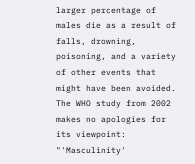larger percentage of males die as a result of falls, drowning, poisoning, and a variety of other events that might have been avoided. The WHO study from 2002 makes no apologies for its viewpoint: "'Masculinity'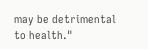may be detrimental to health."